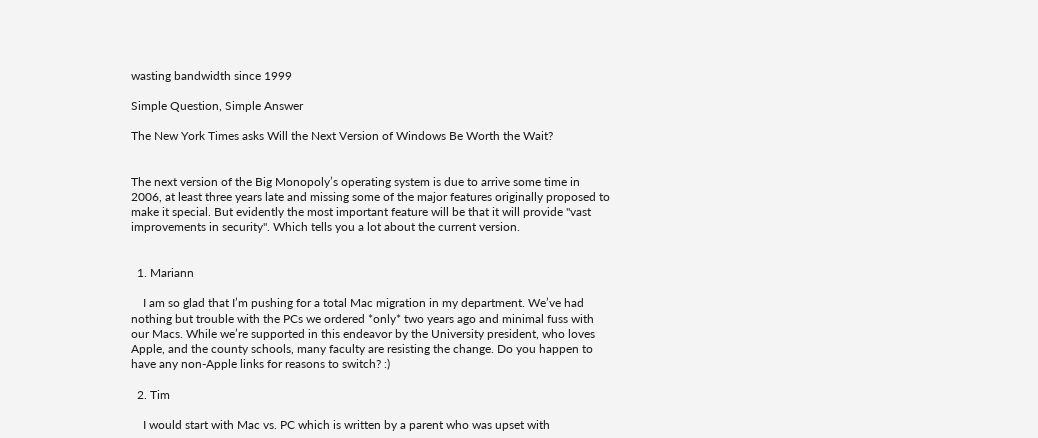wasting bandwidth since 1999

Simple Question, Simple Answer

The New York Times asks Will the Next Version of Windows Be Worth the Wait?


The next version of the Big Monopoly’s operating system is due to arrive some time in 2006, at least three years late and missing some of the major features originally proposed to make it special. But evidently the most important feature will be that it will provide "vast improvements in security". Which tells you a lot about the current version.


  1. Mariann

    I am so glad that I’m pushing for a total Mac migration in my department. We’ve had nothing but trouble with the PCs we ordered *only* two years ago and minimal fuss with our Macs. While we’re supported in this endeavor by the University president, who loves Apple, and the county schools, many faculty are resisting the change. Do you happen to have any non-Apple links for reasons to switch? :)

  2. Tim

    I would start with Mac vs. PC which is written by a parent who was upset with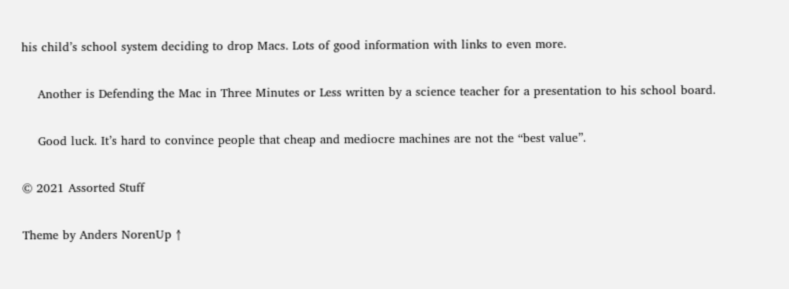his child’s school system deciding to drop Macs. Lots of good information with links to even more.

    Another is Defending the Mac in Three Minutes or Less written by a science teacher for a presentation to his school board.

    Good luck. It’s hard to convince people that cheap and mediocre machines are not the “best value”.

© 2021 Assorted Stuff

Theme by Anders NorenUp ↑